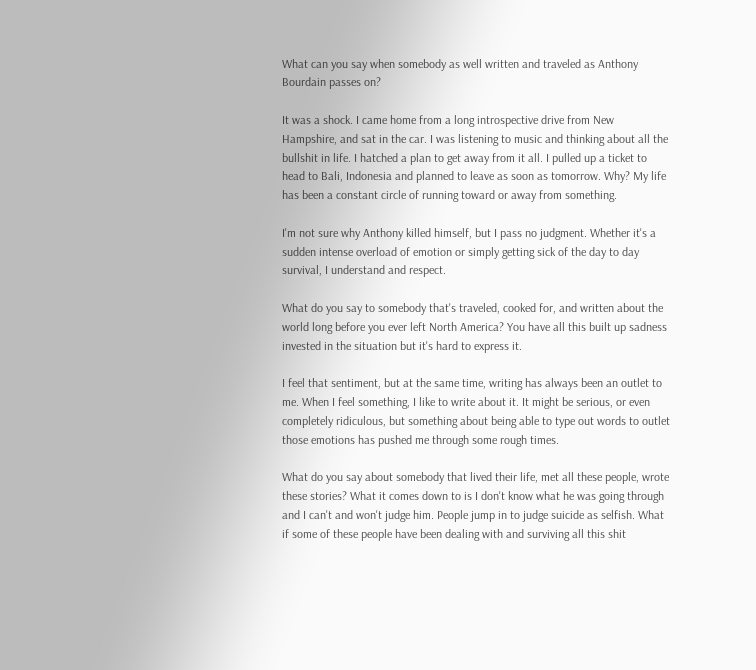What can you say when somebody as well written and traveled as Anthony Bourdain passes on?

It was a shock. I came home from a long introspective drive from New Hampshire, and sat in the car. I was listening to music and thinking about all the bullshit in life. I hatched a plan to get away from it all. I pulled up a ticket to head to Bali, Indonesia and planned to leave as soon as tomorrow. Why? My life has been a constant circle of running toward or away from something.

I'm not sure why Anthony killed himself, but I pass no judgment. Whether it's a sudden intense overload of emotion or simply getting sick of the day to day survival, I understand and respect.

What do you say to somebody that's traveled, cooked for, and written about the world long before you ever left North America? You have all this built up sadness invested in the situation but it's hard to express it.

I feel that sentiment, but at the same time, writing has always been an outlet to me. When I feel something, I like to write about it. It might be serious, or even completely ridiculous, but something about being able to type out words to outlet those emotions has pushed me through some rough times.

What do you say about somebody that lived their life, met all these people, wrote these stories? What it comes down to is I don't know what he was going through and I can't and won't judge him. People jump in to judge suicide as selfish. What if some of these people have been dealing with and surviving all this shit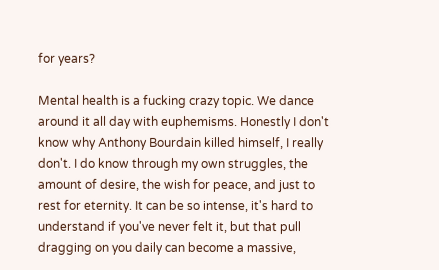for years?

Mental health is a fucking crazy topic. We dance around it all day with euphemisms. Honestly I don't know why Anthony Bourdain killed himself, I really don't. I do know through my own struggles, the amount of desire, the wish for peace, and just to rest for eternity. It can be so intense, it's hard to understand if you've never felt it, but that pull dragging on you daily can become a massive,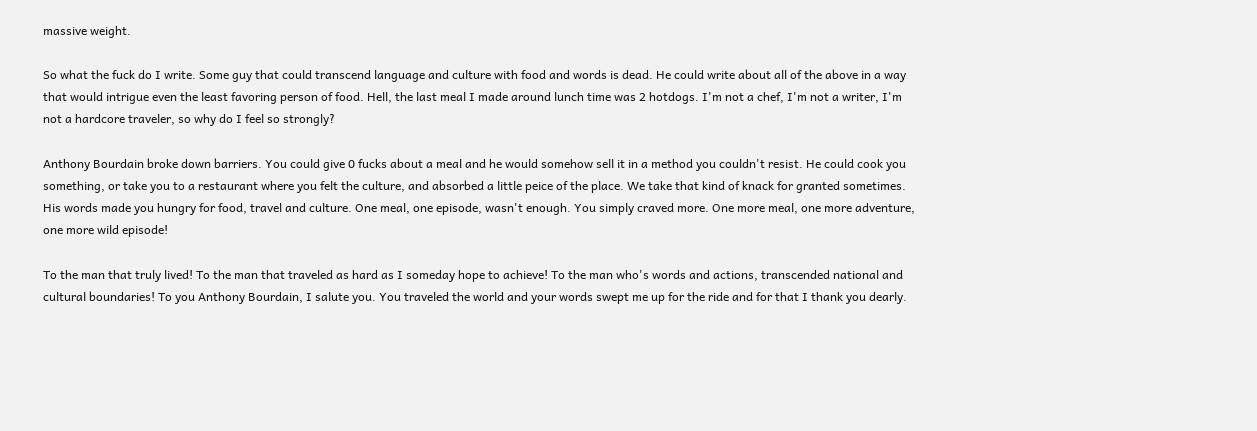massive weight.

So what the fuck do I write. Some guy that could transcend language and culture with food and words is dead. He could write about all of the above in a way that would intrigue even the least favoring person of food. Hell, the last meal I made around lunch time was 2 hotdogs. I'm not a chef, I'm not a writer, I'm not a hardcore traveler, so why do I feel so strongly?

Anthony Bourdain broke down barriers. You could give 0 fucks about a meal and he would somehow sell it in a method you couldn't resist. He could cook you something, or take you to a restaurant where you felt the culture, and absorbed a little peice of the place. We take that kind of knack for granted sometimes. His words made you hungry for food, travel and culture. One meal, one episode, wasn't enough. You simply craved more. One more meal, one more adventure, one more wild episode!

To the man that truly lived! To the man that traveled as hard as I someday hope to achieve! To the man who's words and actions, transcended national and cultural boundaries! To you Anthony Bourdain, I salute you. You traveled the world and your words swept me up for the ride and for that I thank you dearly.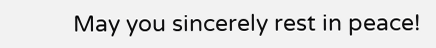May you sincerely rest in peace!